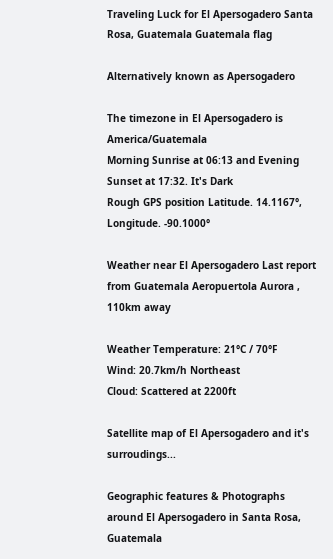Traveling Luck for El Apersogadero Santa Rosa, Guatemala Guatemala flag

Alternatively known as Apersogadero

The timezone in El Apersogadero is America/Guatemala
Morning Sunrise at 06:13 and Evening Sunset at 17:32. It's Dark
Rough GPS position Latitude. 14.1167°, Longitude. -90.1000°

Weather near El Apersogadero Last report from Guatemala Aeropuertola Aurora , 110km away

Weather Temperature: 21°C / 70°F
Wind: 20.7km/h Northeast
Cloud: Scattered at 2200ft

Satellite map of El Apersogadero and it's surroudings...

Geographic features & Photographs around El Apersogadero in Santa Rosa, Guatemala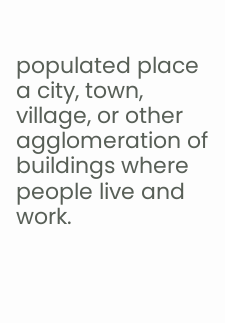populated place a city, town, village, or other agglomeration of buildings where people live and work.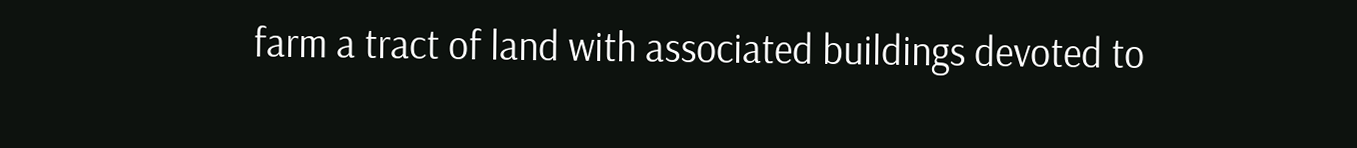farm a tract of land with associated buildings devoted to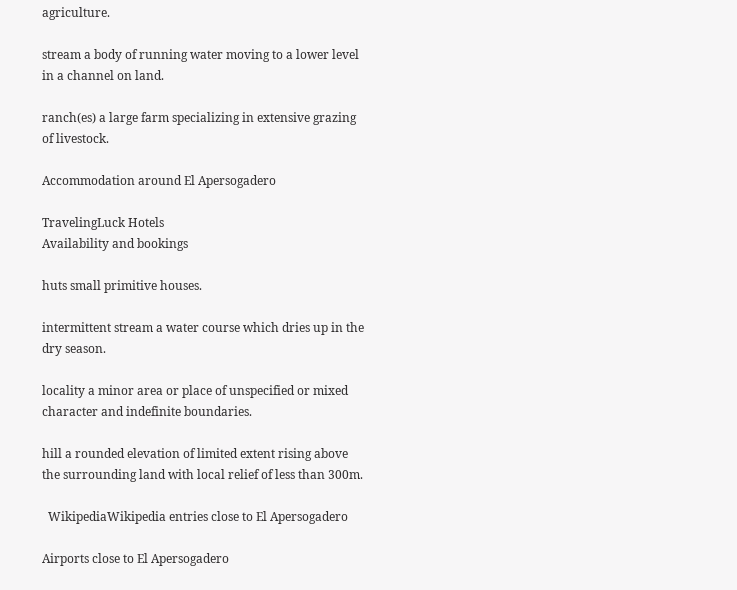agriculture.

stream a body of running water moving to a lower level in a channel on land.

ranch(es) a large farm specializing in extensive grazing of livestock.

Accommodation around El Apersogadero

TravelingLuck Hotels
Availability and bookings

huts small primitive houses.

intermittent stream a water course which dries up in the dry season.

locality a minor area or place of unspecified or mixed character and indefinite boundaries.

hill a rounded elevation of limited extent rising above the surrounding land with local relief of less than 300m.

  WikipediaWikipedia entries close to El Apersogadero

Airports close to El Apersogadero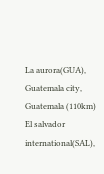La aurora(GUA), Guatemala city, Guatemala (110km)
El salvador international(SAL),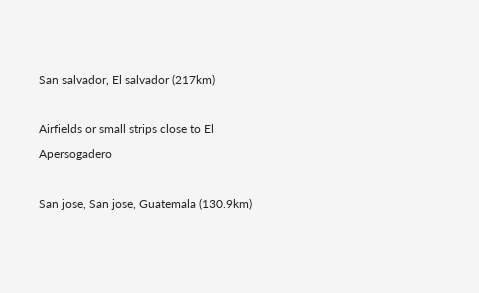San salvador, El salvador (217km)

Airfields or small strips close to El Apersogadero

San jose, San jose, Guatemala (130.9km)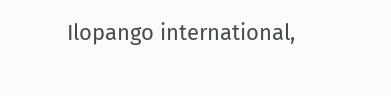Ilopango international,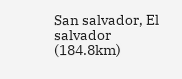San salvador, El salvador (184.8km)